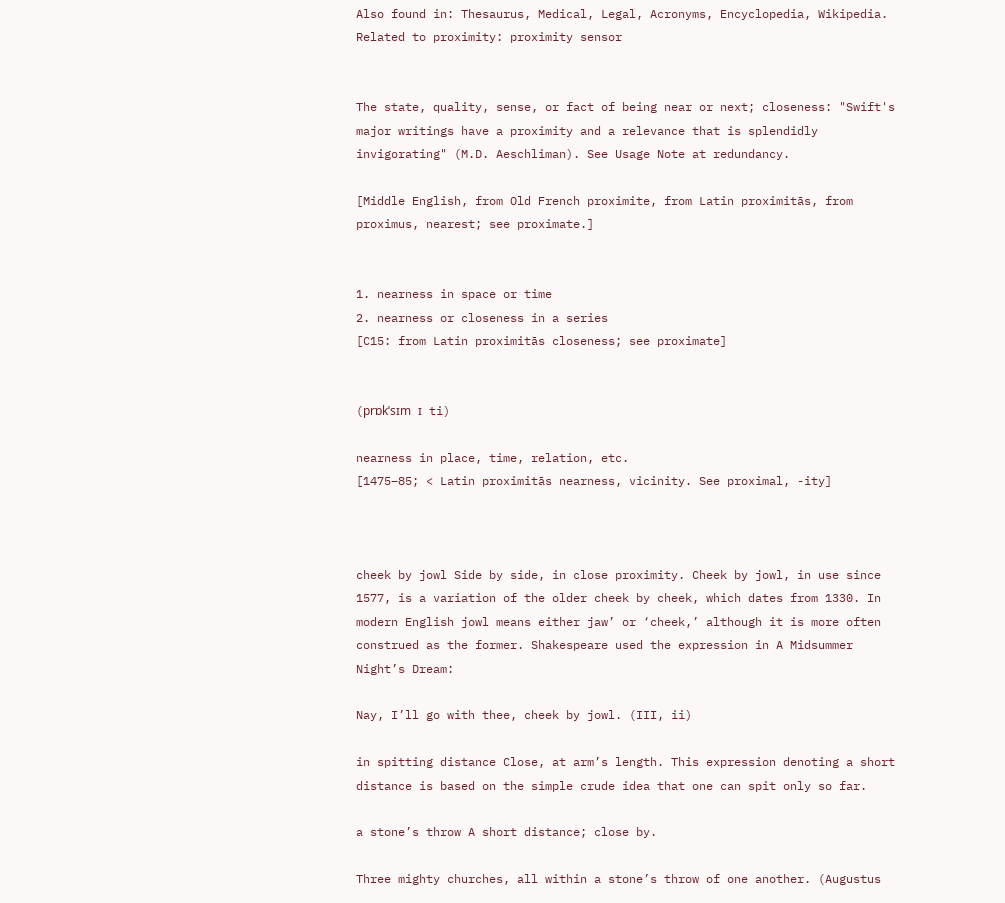Also found in: Thesaurus, Medical, Legal, Acronyms, Encyclopedia, Wikipedia.
Related to proximity: proximity sensor


The state, quality, sense, or fact of being near or next; closeness: "Swift's major writings have a proximity and a relevance that is splendidly invigorating" (M.D. Aeschliman). See Usage Note at redundancy.

[Middle English, from Old French proximite, from Latin proximitās, from proximus, nearest; see proximate.]


1. nearness in space or time
2. nearness or closeness in a series
[C15: from Latin proximitās closeness; see proximate]


(prɒkˈsɪm ɪ ti)

nearness in place, time, relation, etc.
[1475–85; < Latin proximitās nearness, vicinity. See proximal, -ity]



cheek by jowl Side by side, in close proximity. Cheek by jowl, in use since 1577, is a variation of the older cheek by cheek, which dates from 1330. In modern English jowl means either jaw’ or ‘cheek,’ although it is more often construed as the former. Shakespeare used the expression in A Midsummer Night’s Dream:

Nay, I’ll go with thee, cheek by jowl. (III, ii)

in spitting distance Close, at arm’s length. This expression denoting a short distance is based on the simple crude idea that one can spit only so far.

a stone’s throw A short distance; close by.

Three mighty churches, all within a stone’s throw of one another. (Augustus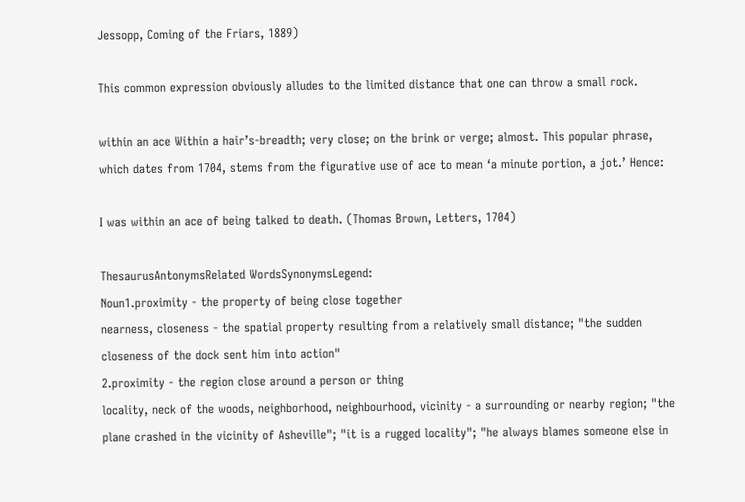Jessopp, Coming of the Friars, 1889)

This common expression obviously alludes to the limited distance that one can throw a small rock.

within an ace Within a hair’s-breadth; very close; on the brink or verge; almost. This popular phrase, which dates from 1704, stems from the figurative use of ace to mean ‘a minute portion, a jot.’ Hence:

I was within an ace of being talked to death. (Thomas Brown, Letters, 1704)

ThesaurusAntonymsRelated WordsSynonymsLegend:
Noun1.proximity - the property of being close together
nearness, closeness - the spatial property resulting from a relatively small distance; "the sudden closeness of the dock sent him into action"
2.proximity - the region close around a person or thing
locality, neck of the woods, neighborhood, neighbourhood, vicinity - a surrounding or nearby region; "the plane crashed in the vicinity of Asheville"; "it is a rugged locality"; "he always blames someone else in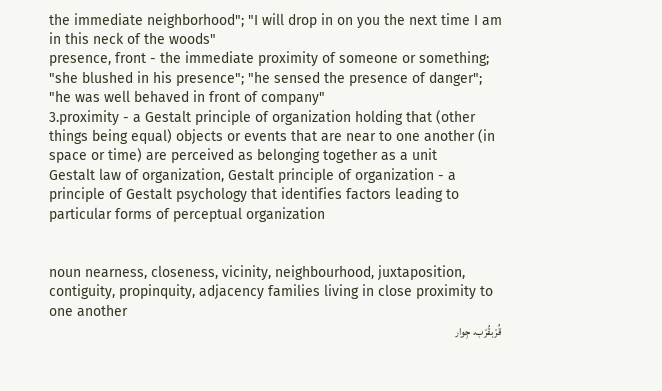the immediate neighborhood"; "I will drop in on you the next time I am in this neck of the woods"
presence, front - the immediate proximity of someone or something; "she blushed in his presence"; "he sensed the presence of danger"; "he was well behaved in front of company"
3.proximity - a Gestalt principle of organization holding that (other things being equal) objects or events that are near to one another (in space or time) are perceived as belonging together as a unit
Gestalt law of organization, Gestalt principle of organization - a principle of Gestalt psychology that identifies factors leading to particular forms of perceptual organization


noun nearness, closeness, vicinity, neighbourhood, juxtaposition, contiguity, propinquity, adjacency families living in close proximity to one another
قُرْبقُرْب، جِوار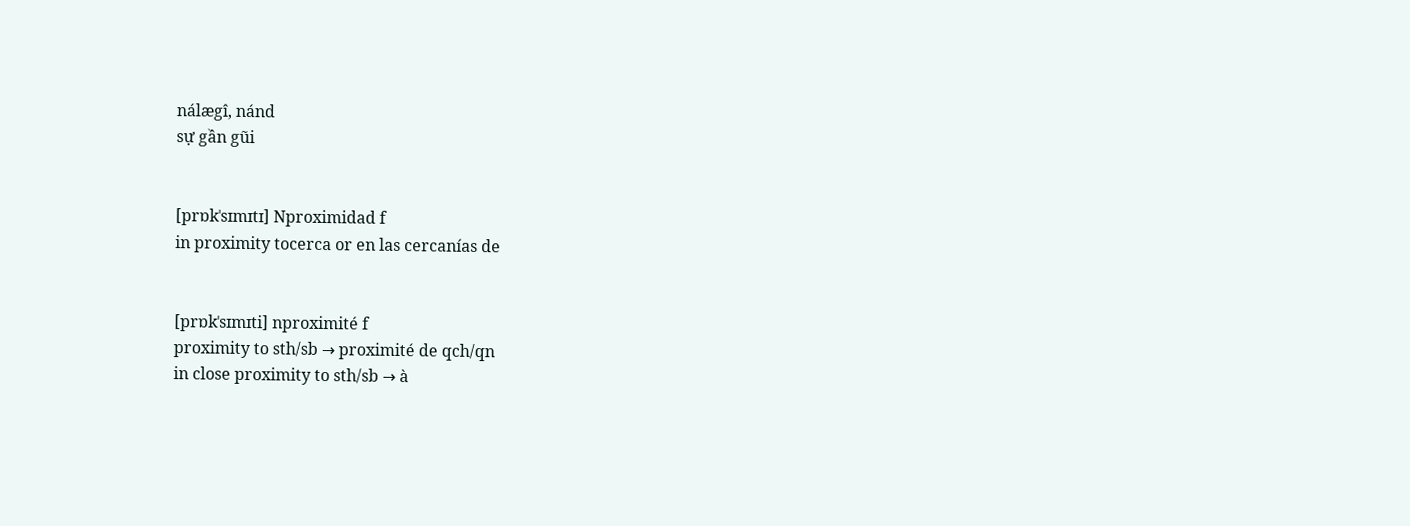nálægî, nánd
sự gần gũi


[prɒkˈsɪmɪtɪ] Nproximidad f
in proximity tocerca or en las cercanías de


[prɒkˈsɪmɪti] nproximité f
proximity to sth/sb → proximité de qch/qn
in close proximity to sth/sb → à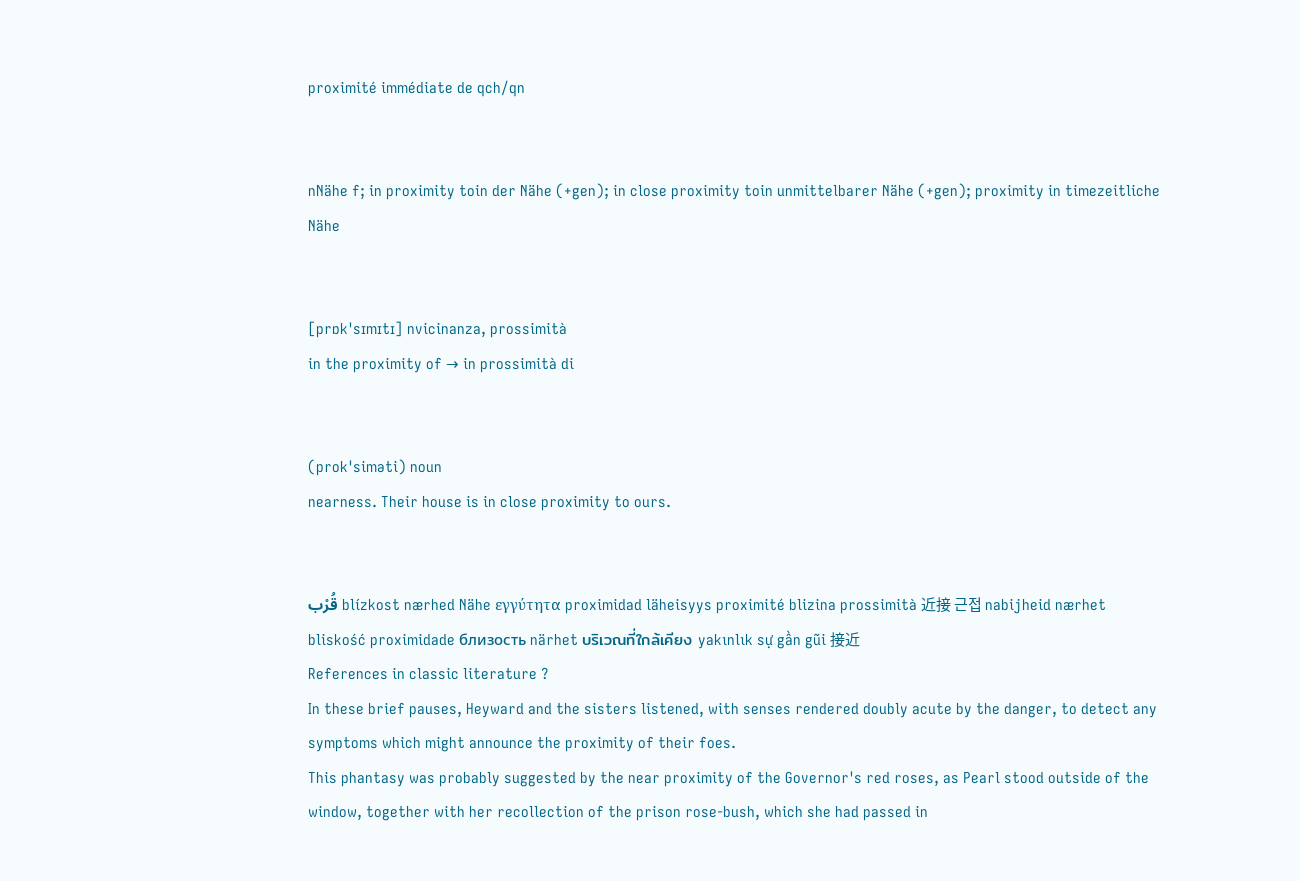proximité immédiate de qch/qn


nNähe f; in proximity toin der Nähe (+gen); in close proximity toin unmittelbarer Nähe (+gen); proximity in timezeitliche Nähe


[prɒkˈsɪmɪtɪ] nvicinanza, prossimità
in the proximity of → in prossimità di


(prokˈsiməti) noun
nearness. Their house is in close proximity to ours.


قُرْب blízkost nærhed Nähe εγγύτητα proximidad läheisyys proximité blizina prossimità 近接 근접 nabijheid nærhet bliskość proximidade близость närhet บริเวณที่ใกล้เคียง yakınlık sự gần gũi 接近
References in classic literature ?
In these brief pauses, Heyward and the sisters listened, with senses rendered doubly acute by the danger, to detect any symptoms which might announce the proximity of their foes.
This phantasy was probably suggested by the near proximity of the Governor's red roses, as Pearl stood outside of the window, together with her recollection of the prison rose-bush, which she had passed in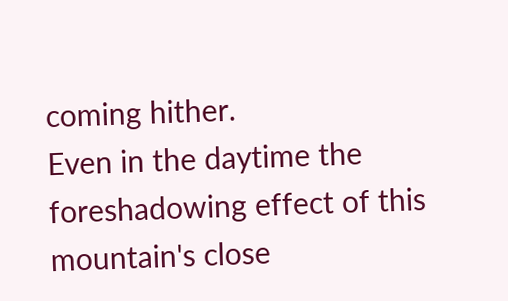coming hither.
Even in the daytime the foreshadowing effect of this mountain's close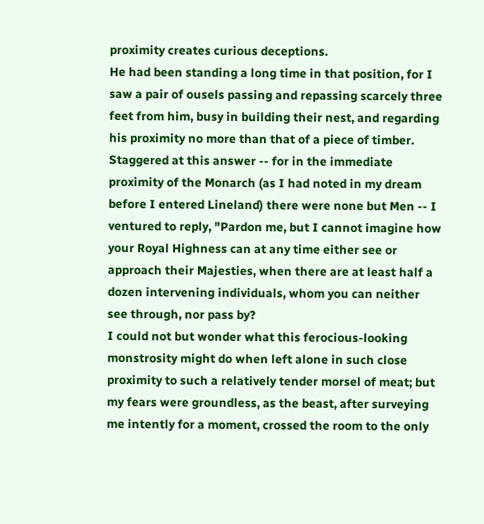proximity creates curious deceptions.
He had been standing a long time in that position, for I saw a pair of ousels passing and repassing scarcely three feet from him, busy in building their nest, and regarding his proximity no more than that of a piece of timber.
Staggered at this answer -- for in the immediate proximity of the Monarch (as I had noted in my dream before I entered Lineland) there were none but Men -- I ventured to reply, "Pardon me, but I cannot imagine how your Royal Highness can at any time either see or approach their Majesties, when there are at least half a dozen intervening individuals, whom you can neither see through, nor pass by?
I could not but wonder what this ferocious-looking monstrosity might do when left alone in such close proximity to such a relatively tender morsel of meat; but my fears were groundless, as the beast, after surveying me intently for a moment, crossed the room to the only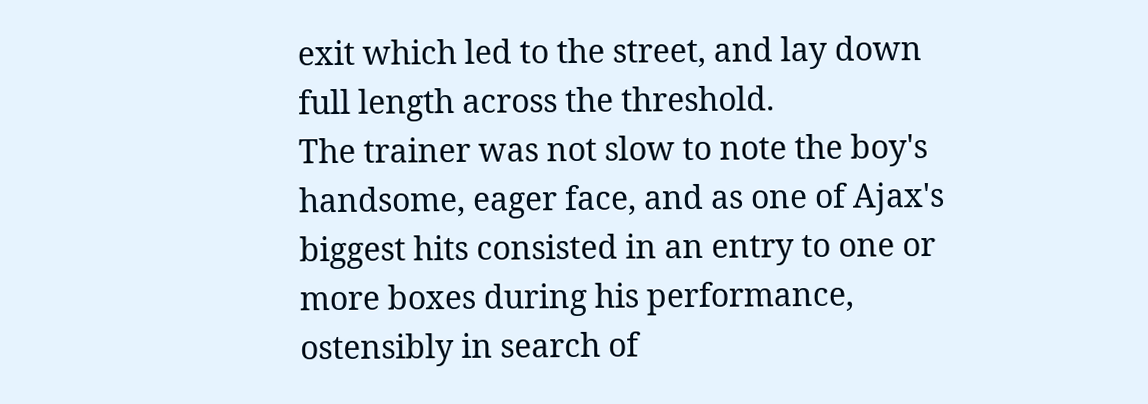exit which led to the street, and lay down full length across the threshold.
The trainer was not slow to note the boy's handsome, eager face, and as one of Ajax's biggest hits consisted in an entry to one or more boxes during his performance, ostensibly in search of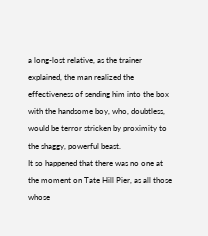a long-lost relative, as the trainer explained, the man realized the effectiveness of sending him into the box with the handsome boy, who, doubtless, would be terror stricken by proximity to the shaggy, powerful beast.
It so happened that there was no one at the moment on Tate Hill Pier, as all those whose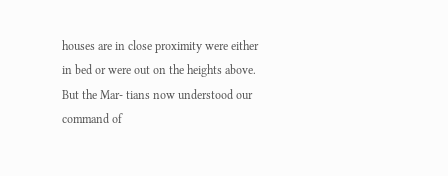houses are in close proximity were either in bed or were out on the heights above.
But the Mar- tians now understood our command of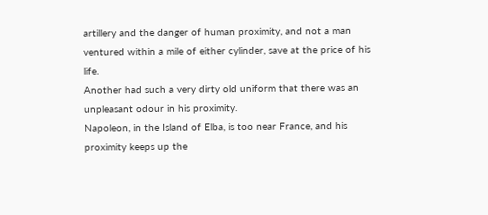artillery and the danger of human proximity, and not a man ventured within a mile of either cylinder, save at the price of his life.
Another had such a very dirty old uniform that there was an unpleasant odour in his proximity.
Napoleon, in the Island of Elba, is too near France, and his proximity keeps up the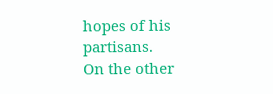hopes of his partisans.
On the other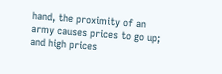hand, the proximity of an army causes prices to go up; and high prices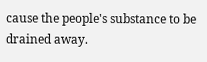cause the people's substance to be drained away.